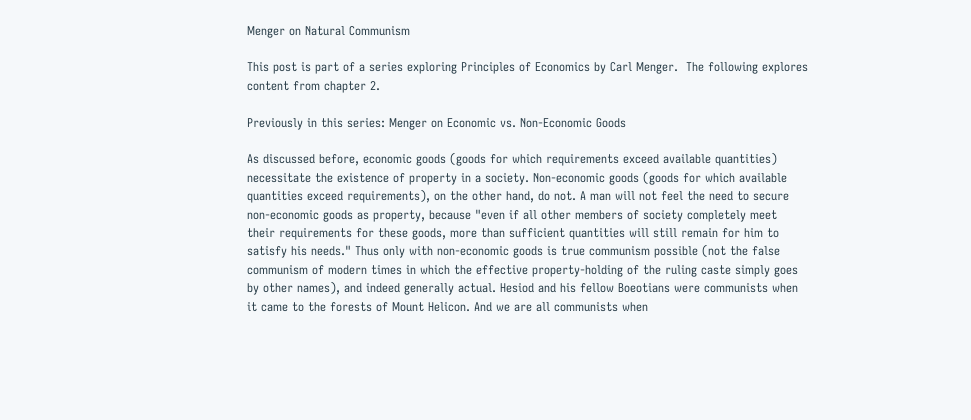Menger on Natural Communism

This post is part of a series exploring Principles of Economics by Carl Menger.  The following explores content from chapter 2.

Previously in this series: Menger on Economic vs. Non-Economic Goods

As discussed before, economic goods (goods for which requirements exceed available quantities) necessitate the existence of property in a society. Non-economic goods (goods for which available quantities exceed requirements), on the other hand, do not. A man will not feel the need to secure non-economic goods as property, because "even if all other members of society completely meet their requirements for these goods, more than sufficient quantities will still remain for him to satisfy his needs." Thus only with non-economic goods is true communism possible (not the false communism of modern times in which the effective property-holding of the ruling caste simply goes by other names), and indeed generally actual. Hesiod and his fellow Boeotians were communists when it came to the forests of Mount Helicon. And we are all communists when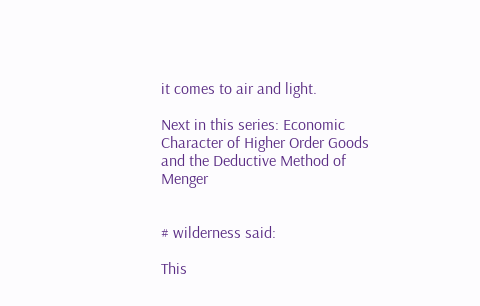it comes to air and light.

Next in this series: Economic Character of Higher Order Goods and the Deductive Method of Menger


# wilderness said:

This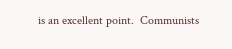is an excellent point.  Communists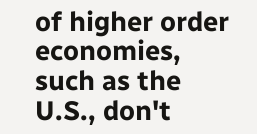of higher order economies, such as the U.S., don't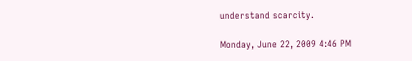understand scarcity.

Monday, June 22, 2009 4:46 PM